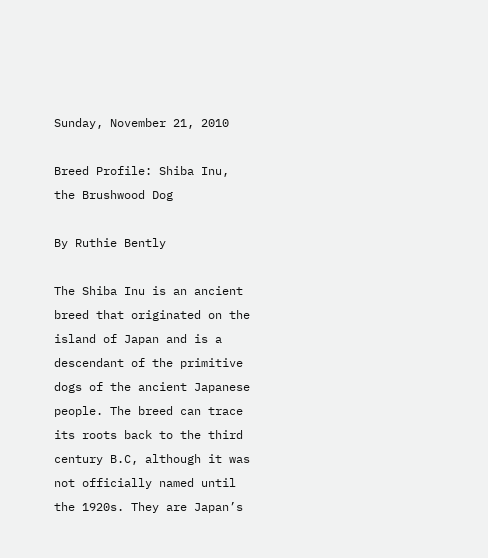Sunday, November 21, 2010

Breed Profile: Shiba Inu, the Brushwood Dog

By Ruthie Bently

The Shiba Inu is an ancient breed that originated on the island of Japan and is a descendant of the primitive dogs of the ancient Japanese people. The breed can trace its roots back to the third century B.C, although it was not officially named until the 1920s. They are Japan’s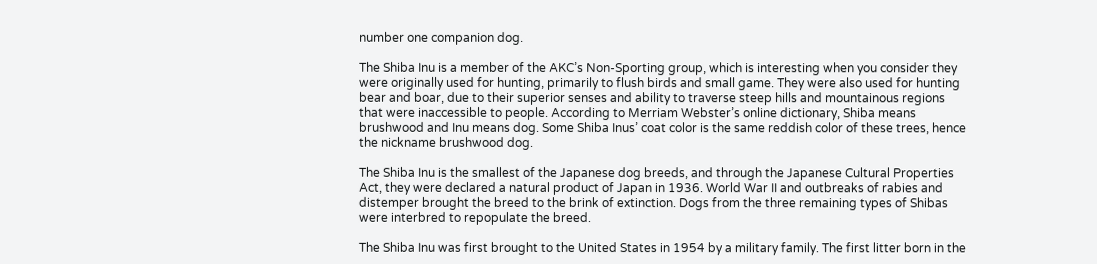number one companion dog.

The Shiba Inu is a member of the AKC’s Non-Sporting group, which is interesting when you consider they were originally used for hunting, primarily to flush birds and small game. They were also used for hunting bear and boar, due to their superior senses and ability to traverse steep hills and mountainous regions that were inaccessible to people. According to Merriam Webster’s online dictionary, Shiba means brushwood and Inu means dog. Some Shiba Inus’ coat color is the same reddish color of these trees, hence the nickname brushwood dog.

The Shiba Inu is the smallest of the Japanese dog breeds, and through the Japanese Cultural Properties Act, they were declared a natural product of Japan in 1936. World War II and outbreaks of rabies and distemper brought the breed to the brink of extinction. Dogs from the three remaining types of Shibas were interbred to repopulate the breed.

The Shiba Inu was first brought to the United States in 1954 by a military family. The first litter born in the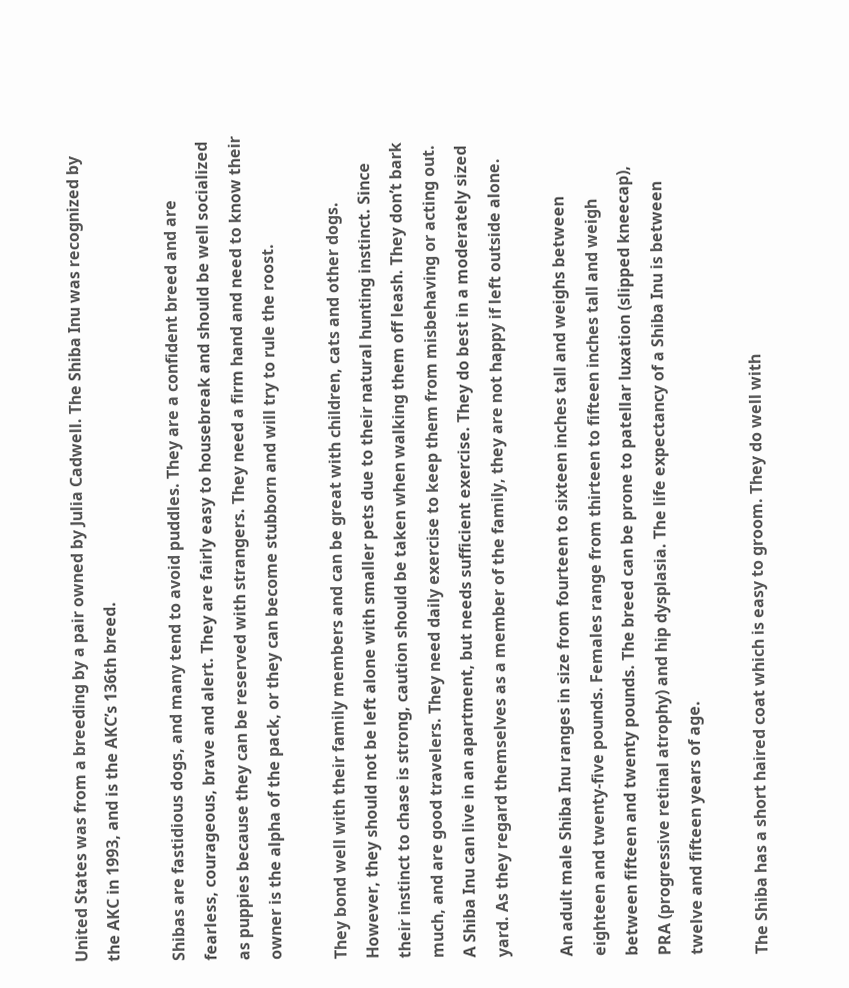United States was from a breeding by a pair owned by Julia Cadwell. The Shiba Inu was recognized by the AKC in 1993, and is the AKC’s 136th breed.

Shibas are fastidious dogs, and many tend to avoid puddles. They are a confident breed and are fearless, courageous, brave and alert. They are fairly easy to housebreak and should be well socialized as puppies because they can be reserved with strangers. They need a firm hand and need to know their owner is the alpha of the pack, or they can become stubborn and will try to rule the roost.

They bond well with their family members and can be great with children, cats and other dogs. However, they should not be left alone with smaller pets due to their natural hunting instinct. Since their instinct to chase is strong, caution should be taken when walking them off leash. They don’t bark much, and are good travelers. They need daily exercise to keep them from misbehaving or acting out. A Shiba Inu can live in an apartment, but needs sufficient exercise. They do best in a moderately sized yard. As they regard themselves as a member of the family, they are not happy if left outside alone.

An adult male Shiba Inu ranges in size from fourteen to sixteen inches tall and weighs between eighteen and twenty-five pounds. Females range from thirteen to fifteen inches tall and weigh between fifteen and twenty pounds. The breed can be prone to patellar luxation (slipped kneecap), PRA (progressive retinal atrophy) and hip dysplasia. The life expectancy of a Shiba Inu is between twelve and fifteen years of age.

The Shiba has a short haired coat which is easy to groom. They do well with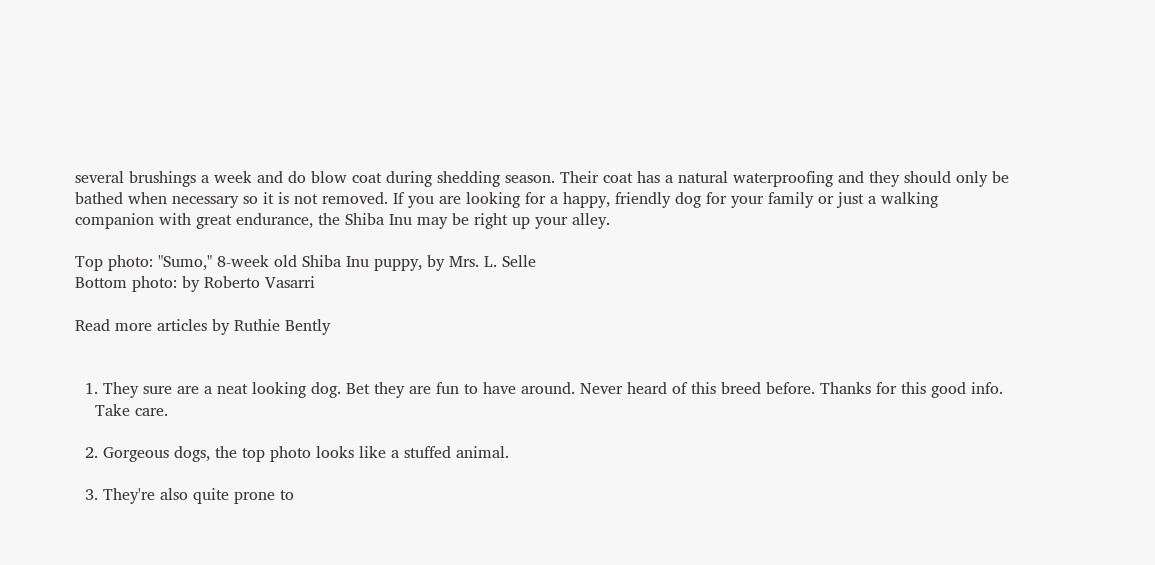several brushings a week and do blow coat during shedding season. Their coat has a natural waterproofing and they should only be bathed when necessary so it is not removed. If you are looking for a happy, friendly dog for your family or just a walking companion with great endurance, the Shiba Inu may be right up your alley.

Top photo: "Sumo," 8-week old Shiba Inu puppy, by Mrs. L. Selle
Bottom photo: by Roberto Vasarri

Read more articles by Ruthie Bently


  1. They sure are a neat looking dog. Bet they are fun to have around. Never heard of this breed before. Thanks for this good info.
    Take care.

  2. Gorgeous dogs, the top photo looks like a stuffed animal.

  3. They're also quite prone to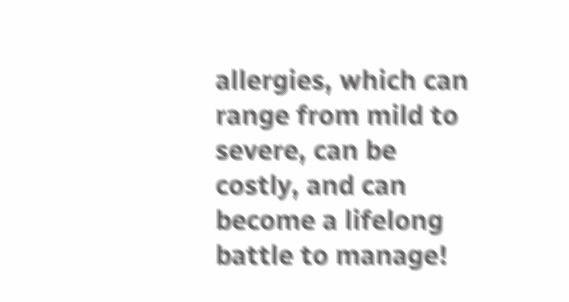allergies, which can range from mild to severe, can be costly, and can become a lifelong battle to manage!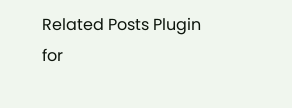Related Posts Plugin for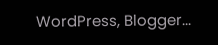WordPress, Blogger...